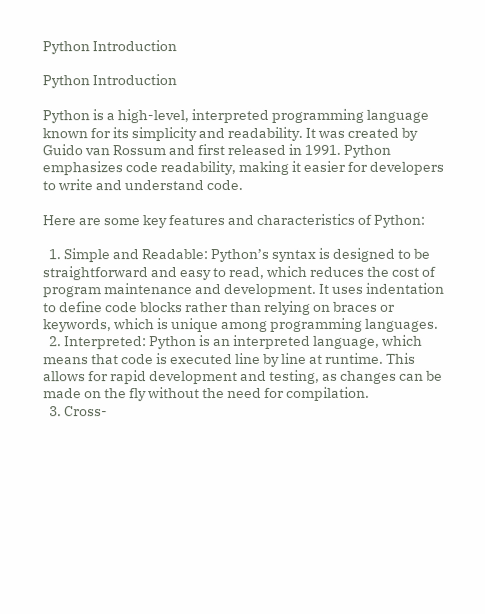Python Introduction

Python Introduction

Python is a high-level, interpreted programming language known for its simplicity and readability. It was created by Guido van Rossum and first released in 1991. Python emphasizes code readability, making it easier for developers to write and understand code.

Here are some key features and characteristics of Python:

  1. Simple and Readable: Python’s syntax is designed to be straightforward and easy to read, which reduces the cost of program maintenance and development. It uses indentation to define code blocks rather than relying on braces or keywords, which is unique among programming languages.
  2. Interpreted: Python is an interpreted language, which means that code is executed line by line at runtime. This allows for rapid development and testing, as changes can be made on the fly without the need for compilation.
  3. Cross-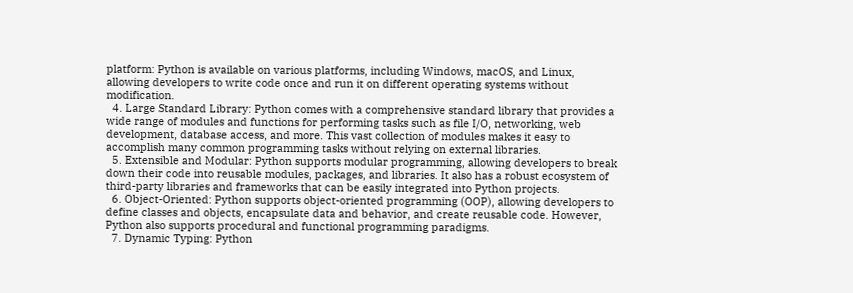platform: Python is available on various platforms, including Windows, macOS, and Linux, allowing developers to write code once and run it on different operating systems without modification.
  4. Large Standard Library: Python comes with a comprehensive standard library that provides a wide range of modules and functions for performing tasks such as file I/O, networking, web development, database access, and more. This vast collection of modules makes it easy to accomplish many common programming tasks without relying on external libraries.
  5. Extensible and Modular: Python supports modular programming, allowing developers to break down their code into reusable modules, packages, and libraries. It also has a robust ecosystem of third-party libraries and frameworks that can be easily integrated into Python projects.
  6. Object-Oriented: Python supports object-oriented programming (OOP), allowing developers to define classes and objects, encapsulate data and behavior, and create reusable code. However, Python also supports procedural and functional programming paradigms.
  7. Dynamic Typing: Python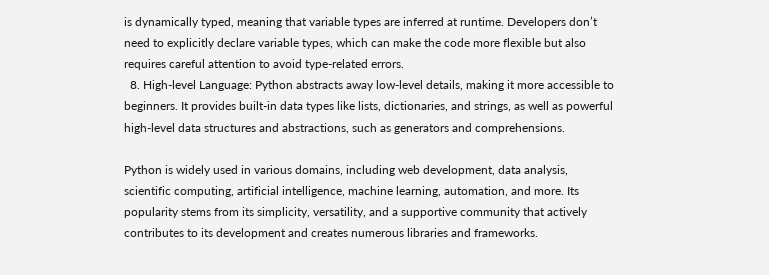is dynamically typed, meaning that variable types are inferred at runtime. Developers don’t need to explicitly declare variable types, which can make the code more flexible but also requires careful attention to avoid type-related errors.
  8. High-level Language: Python abstracts away low-level details, making it more accessible to beginners. It provides built-in data types like lists, dictionaries, and strings, as well as powerful high-level data structures and abstractions, such as generators and comprehensions.

Python is widely used in various domains, including web development, data analysis, scientific computing, artificial intelligence, machine learning, automation, and more. Its popularity stems from its simplicity, versatility, and a supportive community that actively contributes to its development and creates numerous libraries and frameworks.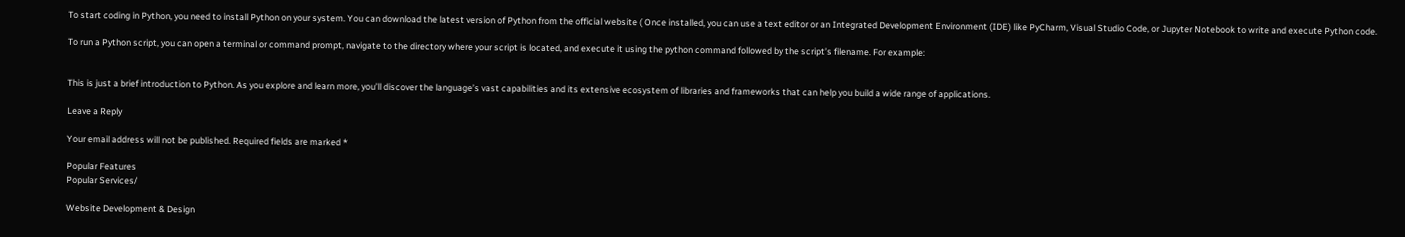To start coding in Python, you need to install Python on your system. You can download the latest version of Python from the official website ( Once installed, you can use a text editor or an Integrated Development Environment (IDE) like PyCharm, Visual Studio Code, or Jupyter Notebook to write and execute Python code.

To run a Python script, you can open a terminal or command prompt, navigate to the directory where your script is located, and execute it using the python command followed by the script’s filename. For example:


This is just a brief introduction to Python. As you explore and learn more, you’ll discover the language’s vast capabilities and its extensive ecosystem of libraries and frameworks that can help you build a wide range of applications.

Leave a Reply

Your email address will not be published. Required fields are marked *

Popular Features
Popular Services/

Website Development & Design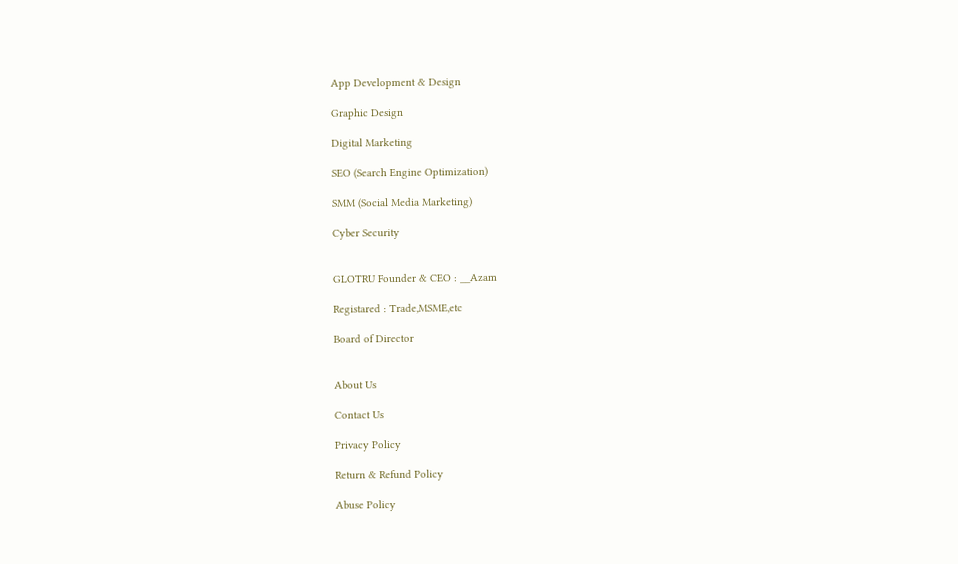App Development & Design

Graphic Design

Digital Marketing

SEO (Search Engine Optimization)

SMM (Social Media Marketing)

Cyber Security


GLOTRU Founder & CEO : __Azam

Registared : Trade,MSME,etc

Board of Director


About Us

Contact Us

Privacy Policy

Return & Refund Policy

Abuse Policy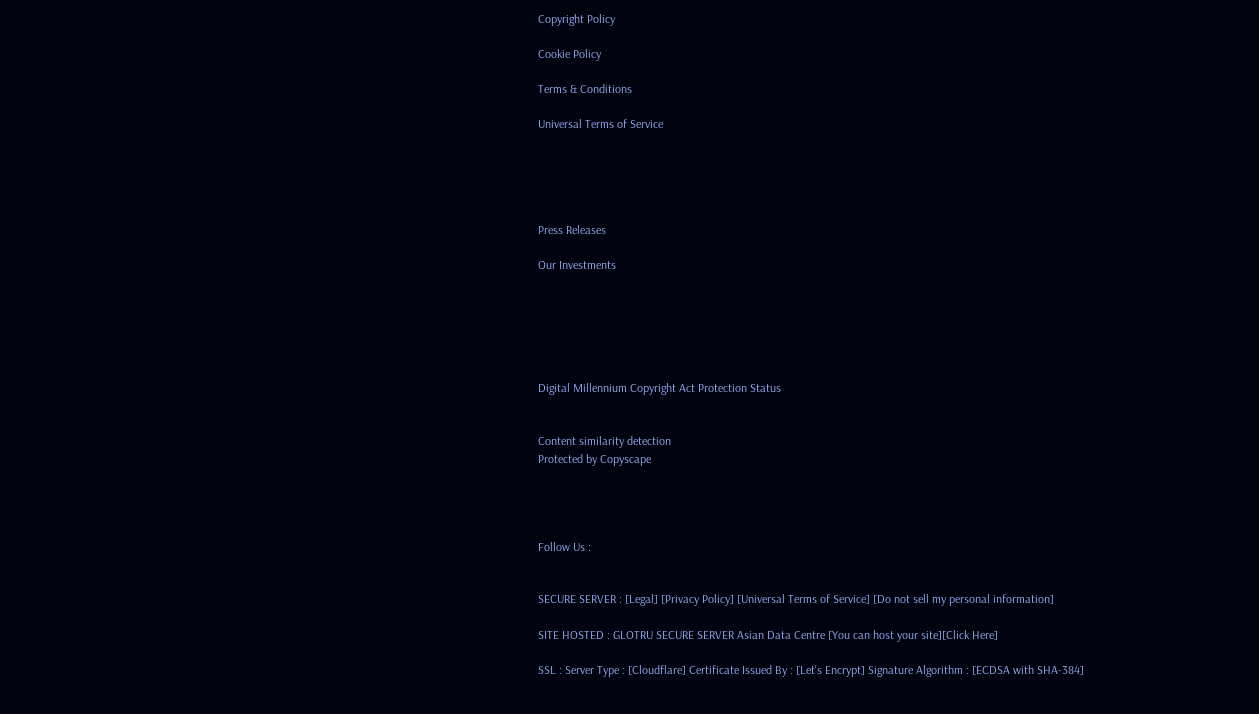Copyright Policy

Cookie Policy

Terms & Conditions

Universal Terms of Service





Press Releases

Our Investments






Digital Millennium Copyright Act Protection Status


Content similarity detection
Protected by Copyscape




Follow Us :


SECURE SERVER : [Legal] [Privacy Policy] [Universal Terms of Service] [Do not sell my personal information]

SITE HOSTED : GLOTRU SECURE SERVER Asian Data Centre [You can host your site][Click Here]

SSL : Server Type : [Cloudflare] Certificate Issued By : [Let's Encrypt] Signature Algorithm : [ECDSA with SHA-384]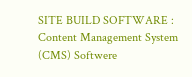SITE BUILD SOFTWARE : Content Management System (CMS) Softwere